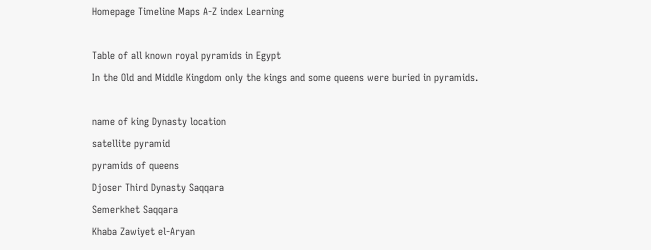Homepage Timeline Maps A-Z index Learning

Table of all known royal pyramids in Egypt
In the Old and Middle Kingdom only the kings and some queens were buried in pyramids.

name of king Dynasty location
satellite pyramid
pyramids of queens
Djoser Third Dynasty Saqqara
Semerkhet Saqqara
Khaba Zawiyet el-Aryan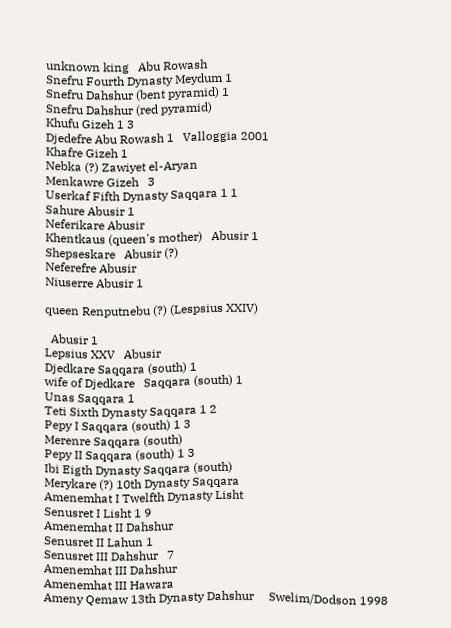unknown king   Abu Rowash
Snefru Fourth Dynasty Meydum 1
Snefru Dahshur (bent pyramid) 1
Snefru Dahshur (red pyramid)
Khufu Gizeh 1 3
Djedefre Abu Rowash 1   Valloggia 2001
Khafre Gizeh 1
Nebka (?) Zawiyet el-Aryan
Menkawre Gizeh   3
Userkaf Fifth Dynasty Saqqara 1 1
Sahure Abusir 1
Neferikare Abusir
Khentkaus (queen's mother)   Abusir 1
Shepseskare   Abusir (?)
Neferefre Abusir
Niuserre Abusir 1

queen Renputnebu (?) (Lespsius XXIV)

  Abusir 1
Lepsius XXV   Abusir
Djedkare Saqqara (south) 1
wife of Djedkare   Saqqara (south) 1
Unas Saqqara 1
Teti Sixth Dynasty Saqqara 1 2
Pepy I Saqqara (south) 1 3
Merenre Saqqara (south)
Pepy II Saqqara (south) 1 3
Ibi Eigth Dynasty Saqqara (south)
Merykare (?) 10th Dynasty Saqqara
Amenemhat I Twelfth Dynasty Lisht
Senusret I Lisht 1 9
Amenemhat II Dahshur
Senusret II Lahun 1
Senusret III Dahshur   7
Amenemhat III Dahshur
Amenemhat III Hawara
Ameny Qemaw 13th Dynasty Dahshur     Swelim/Dodson 1998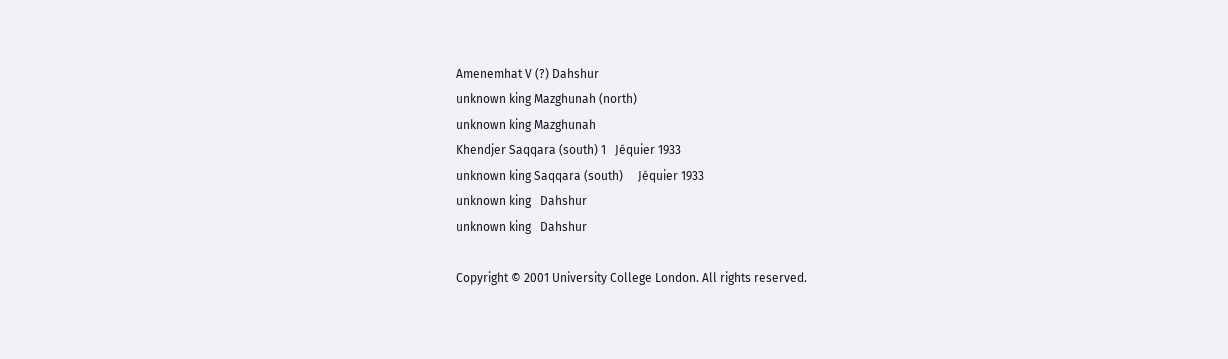Amenemhat V (?) Dahshur
unknown king Mazghunah (north)
unknown king Mazghunah
Khendjer Saqqara (south) 1   Jéquier 1933
unknown king Saqqara (south)     Jéquier 1933
unknown king   Dahshur
unknown king   Dahshur

Copyright © 2001 University College London. All rights reserved.